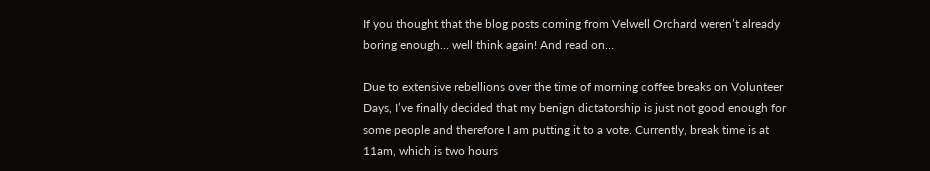If you thought that the blog posts coming from Velwell Orchard weren’t already boring enough… well think again! And read on…

Due to extensive rebellions over the time of morning coffee breaks on Volunteer Days, I’ve finally decided that my benign dictatorship is just not good enough for some people and therefore I am putting it to a vote. Currently, break time is at 11am, which is two hours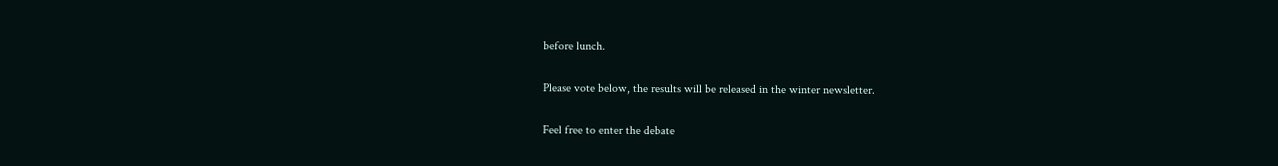before lunch.

Please vote below, the results will be released in the winter newsletter.

Feel free to enter the debate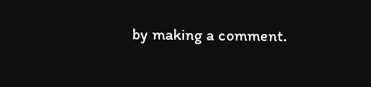by making a comment.